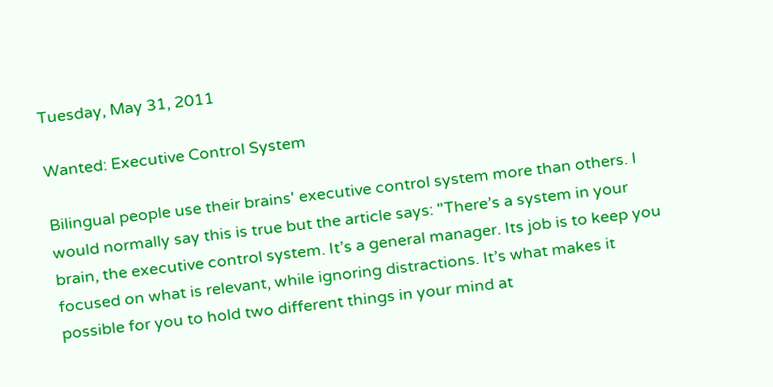Tuesday, May 31, 2011

Wanted: Executive Control System

Bilingual people use their brains' executive control system more than others. I would normally say this is true but the article says: "There’s a system in your brain, the executive control system. It’s a general manager. Its job is to keep you focused on what is relevant, while ignoring distractions. It’s what makes it possible for you to hold two different things in your mind at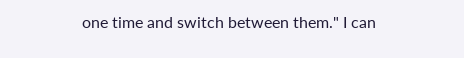one time and switch between them." I can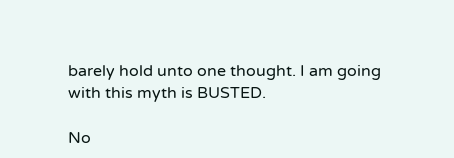barely hold unto one thought. I am going with this myth is BUSTED.

No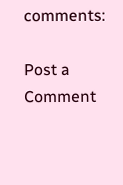comments:

Post a Comment